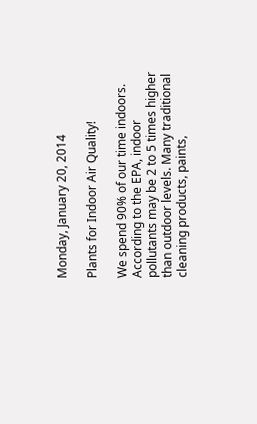Monday, January 20, 2014

Plants for Indoor Air Quality!

We spend 90% of our time indoors. According to the EPA, indoor pollutants may be 2 to 5 times higher than outdoor levels. Many traditional cleaning products, paints,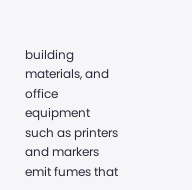building materials, and office equipment such as printers and markers emit fumes that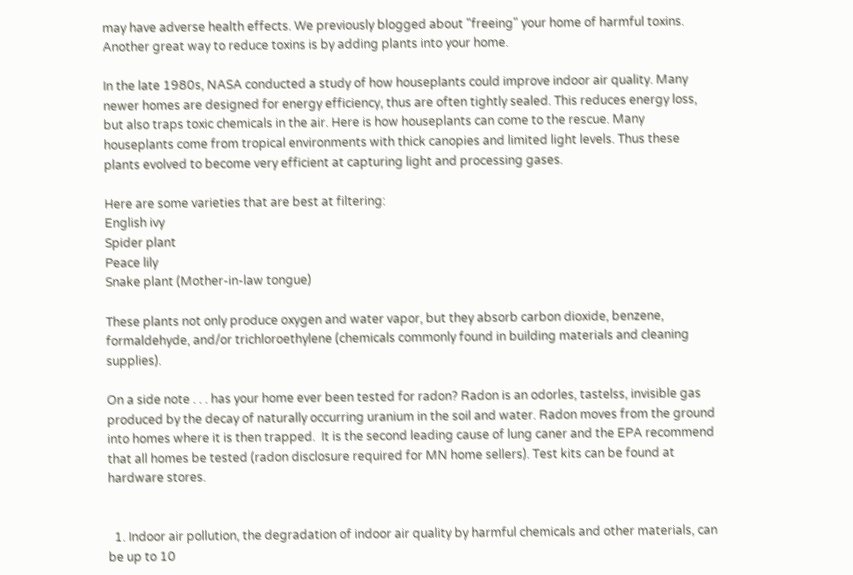may have adverse health effects. We previously blogged about "freeing" your home of harmful toxins. Another great way to reduce toxins is by adding plants into your home.

In the late 1980s, NASA conducted a study of how houseplants could improve indoor air quality. Many newer homes are designed for energy efficiency, thus are often tightly sealed. This reduces energy loss, but also traps toxic chemicals in the air. Here is how houseplants can come to the rescue. Many houseplants come from tropical environments with thick canopies and limited light levels. Thus these plants evolved to become very efficient at capturing light and processing gases.

Here are some varieties that are best at filtering:
English ivy
Spider plant
Peace lily
Snake plant (Mother-in-law tongue)

These plants not only produce oxygen and water vapor, but they absorb carbon dioxide, benzene, formaldehyde, and/or trichloroethylene (chemicals commonly found in building materials and cleaning supplies).

On a side note . . . has your home ever been tested for radon? Radon is an odorles, tastelss, invisible gas produced by the decay of naturally occurring uranium in the soil and water. Radon moves from the ground into homes where it is then trapped.  It is the second leading cause of lung caner and the EPA recommend that all homes be tested (radon disclosure required for MN home sellers). Test kits can be found at hardware stores.


  1. Indoor air pollution, the degradation of indoor air quality by harmful chemicals and other materials, can be up to 10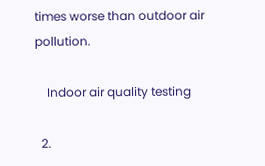times worse than outdoor air pollution.

    Indoor air quality testing

  2.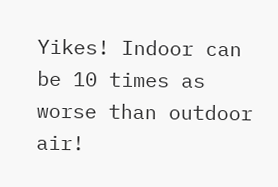Yikes! Indoor can be 10 times as worse than outdoor air!